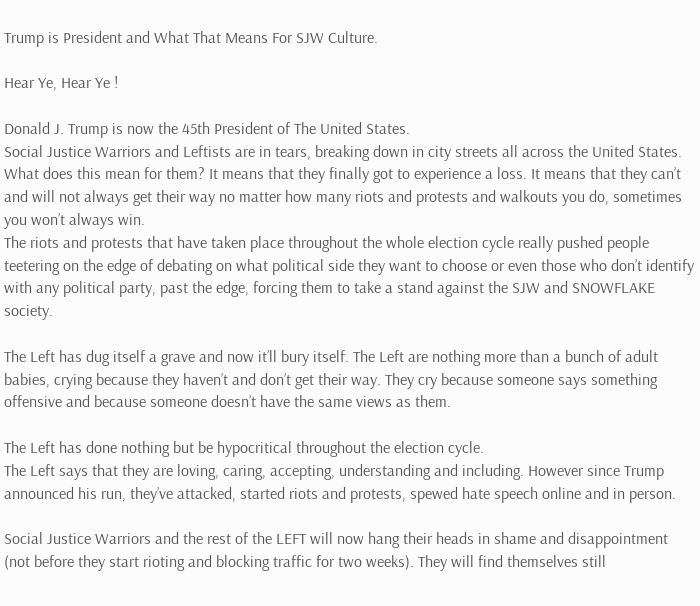Trump is President and What That Means For SJW Culture.

Hear Ye, Hear Ye !

Donald J. Trump is now the 45th President of The United States.
Social Justice Warriors and Leftists are in tears, breaking down in city streets all across the United States.
What does this mean for them? It means that they finally got to experience a loss. It means that they can’t and will not always get their way no matter how many riots and protests and walkouts you do, sometimes you won’t always win.
The riots and protests that have taken place throughout the whole election cycle really pushed people teetering on the edge of debating on what political side they want to choose or even those who don’t identify with any political party, past the edge, forcing them to take a stand against the SJW and SNOWFLAKE society.

The Left has dug itself a grave and now it’ll bury itself. The Left are nothing more than a bunch of adult babies, crying because they haven’t and don’t get their way. They cry because someone says something offensive and because someone doesn’t have the same views as them.

The Left has done nothing but be hypocritical throughout the election cycle.
The Left says that they are loving, caring, accepting, understanding and including. However since Trump announced his run, they’ve attacked, started riots and protests, spewed hate speech online and in person.

Social Justice Warriors and the rest of the LEFT will now hang their heads in shame and disappointment (not before they start rioting and blocking traffic for two weeks). They will find themselves still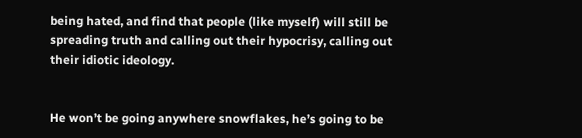being hated, and find that people (like myself) will still be spreading truth and calling out their hypocrisy, calling out their idiotic ideology.


He won’t be going anywhere snowflakes, he’s going to be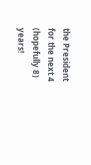the President for the next 4 (hopefully 8) years!